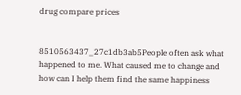drug compare prices


8510563437_27c1db3ab5People often ask what happened to me. What caused me to change and how can I help them find the same happiness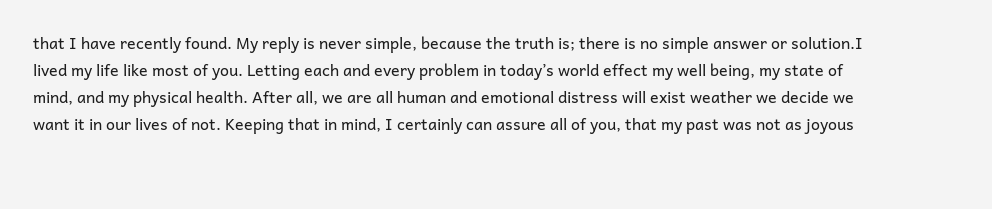that I have recently found. My reply is never simple, because the truth is; there is no simple answer or solution.I lived my life like most of you. Letting each and every problem in today’s world effect my well being, my state of mind, and my physical health. After all, we are all human and emotional distress will exist weather we decide we want it in our lives of not. Keeping that in mind, I certainly can assure all of you, that my past was not as joyous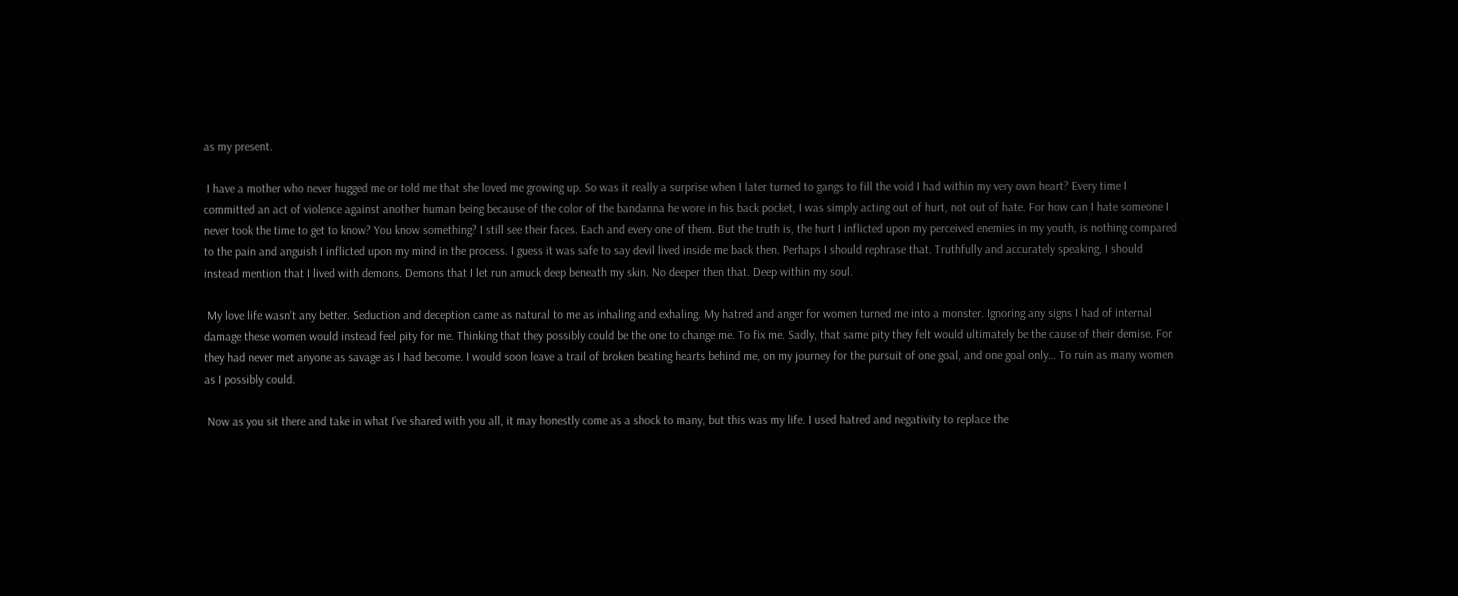as my present.

 I have a mother who never hugged me or told me that she loved me growing up. So was it really a surprise when I later turned to gangs to fill the void I had within my very own heart? Every time I committed an act of violence against another human being because of the color of the bandanna he wore in his back pocket, I was simply acting out of hurt, not out of hate. For how can I hate someone I never took the time to get to know? You know something? I still see their faces. Each and every one of them. But the truth is, the hurt I inflicted upon my perceived enemies in my youth, is nothing compared to the pain and anguish I inflicted upon my mind in the process. I guess it was safe to say devil lived inside me back then. Perhaps I should rephrase that. Truthfully and accurately speaking, I should instead mention that I lived with demons. Demons that I let run amuck deep beneath my skin. No deeper then that. Deep within my soul.

 My love life wasn’t any better. Seduction and deception came as natural to me as inhaling and exhaling. My hatred and anger for women turned me into a monster. Ignoring any signs I had of internal damage these women would instead feel pity for me. Thinking that they possibly could be the one to change me. To fix me. Sadly, that same pity they felt would ultimately be the cause of their demise. For they had never met anyone as savage as I had become. I would soon leave a trail of broken beating hearts behind me, on my journey for the pursuit of one goal, and one goal only… To ruin as many women as I possibly could.

 Now as you sit there and take in what I’ve shared with you all, it may honestly come as a shock to many, but this was my life. I used hatred and negativity to replace the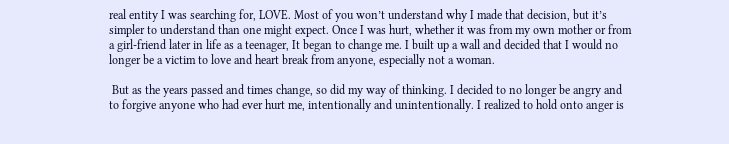real entity I was searching for, LOVE. Most of you won’t understand why I made that decision, but it’s simpler to understand than one might expect. Once I was hurt, whether it was from my own mother or from a girl-friend later in life as a teenager, It began to change me. I built up a wall and decided that I would no longer be a victim to love and heart break from anyone, especially not a woman.

 But as the years passed and times change, so did my way of thinking. I decided to no longer be angry and to forgive anyone who had ever hurt me, intentionally and unintentionally. I realized to hold onto anger is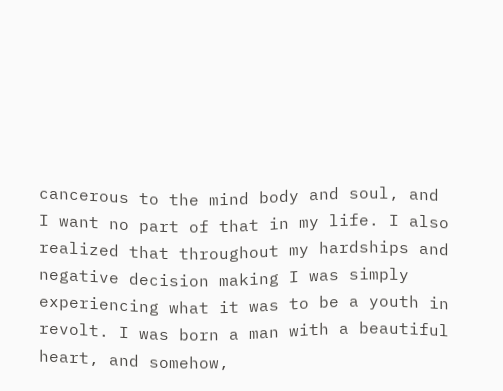cancerous to the mind body and soul, and I want no part of that in my life. I also realized that throughout my hardships and negative decision making I was simply experiencing what it was to be a youth in revolt. I was born a man with a beautiful heart, and somehow,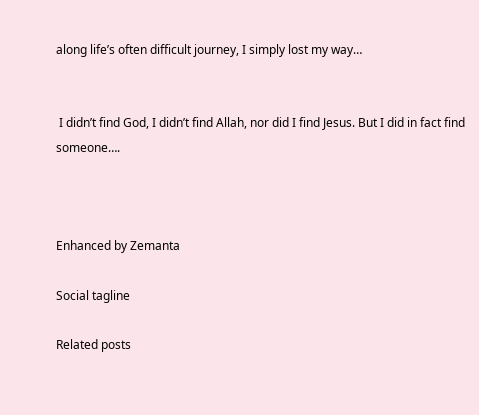along life’s often difficult journey, I simply lost my way…


 I didn’t find God, I didn’t find Allah, nor did I find Jesus. But I did in fact find someone….



Enhanced by Zemanta

Social tagline

Related posts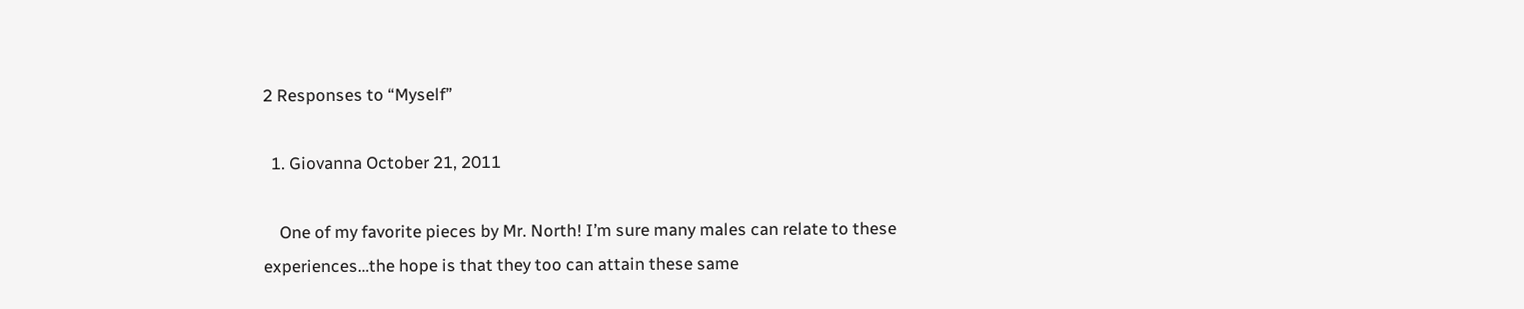2 Responses to “Myself”

  1. Giovanna October 21, 2011

    One of my favorite pieces by Mr. North! I’m sure many males can relate to these experiences…the hope is that they too can attain these same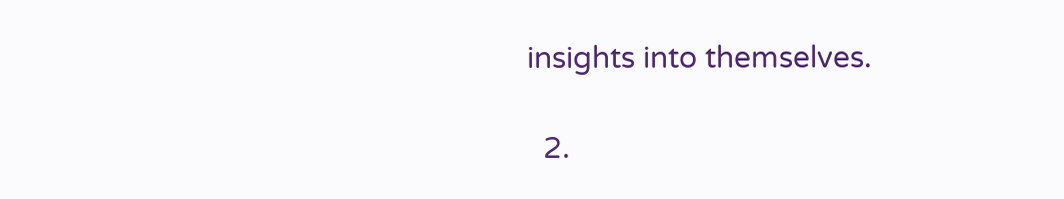insights into themselves.

  2.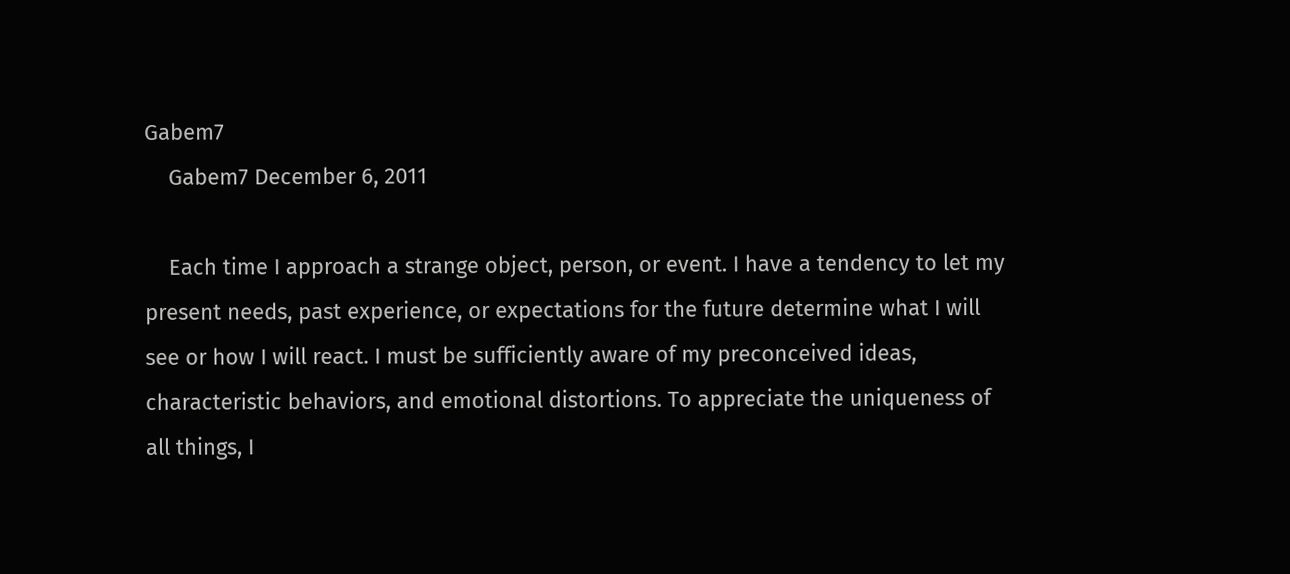Gabem7
    Gabem7 December 6, 2011

    Each time I approach a strange object, person, or event. I have a tendency to let my present needs, past experience, or expectations for the future determine what I will see or how I will react. I must be sufficiently aware of my preconceived ideas, characteristic behaviors, and emotional distortions. To appreciate the uniqueness of all things, I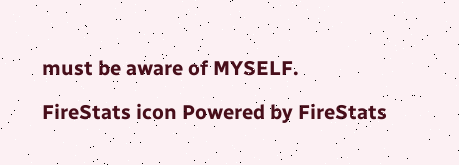must be aware of MYSELF.

FireStats icon Powered by FireStats